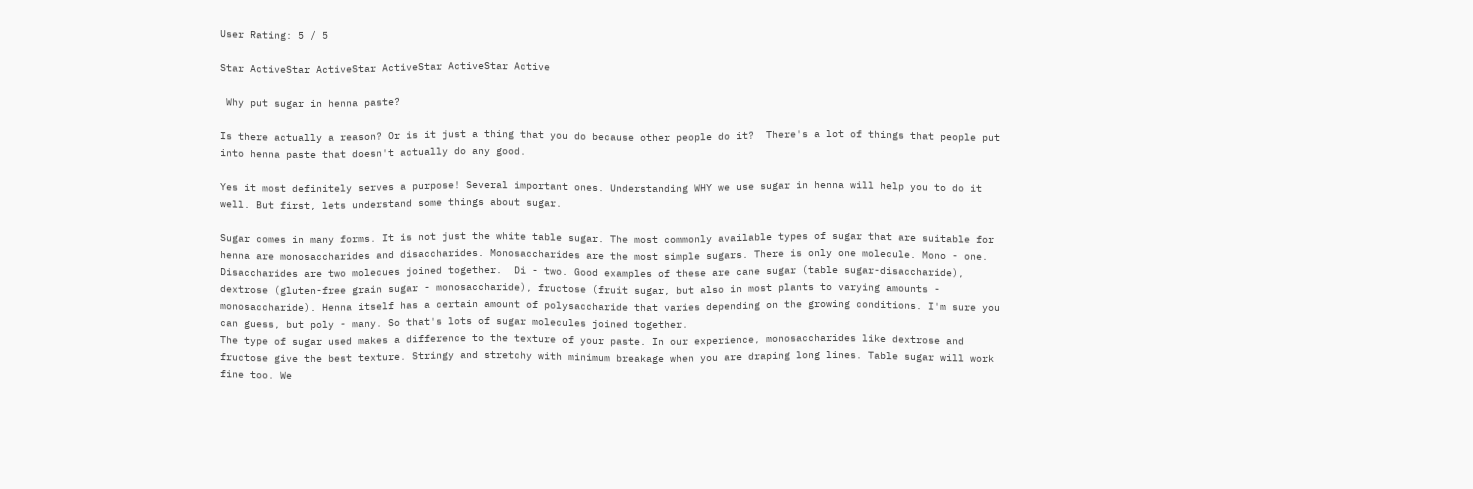User Rating: 5 / 5

Star ActiveStar ActiveStar ActiveStar ActiveStar Active

 Why put sugar in henna paste?

Is there actually a reason? Or is it just a thing that you do because other people do it?  There's a lot of things that people put into henna paste that doesn't actually do any good.

Yes it most definitely serves a purpose! Several important ones. Understanding WHY we use sugar in henna will help you to do it well. But first, lets understand some things about sugar.

Sugar comes in many forms. It is not just the white table sugar. The most commonly available types of sugar that are suitable for henna are monosaccharides and disaccharides. Monosaccharides are the most simple sugars. There is only one molecule. Mono - one. Disaccharides are two molecues joined together.  Di - two. Good examples of these are cane sugar (table sugar-disaccharide), dextrose (gluten-free grain sugar - monosaccharide), fructose (fruit sugar, but also in most plants to varying amounts - monosaccharide). Henna itself has a certain amount of polysaccharide that varies depending on the growing conditions. I'm sure you can guess, but poly - many. So that's lots of sugar molecules joined together.
The type of sugar used makes a difference to the texture of your paste. In our experience, monosaccharides like dextrose and fructose give the best texture. Stringy and stretchy with minimum breakage when you are draping long lines. Table sugar will work fine too. We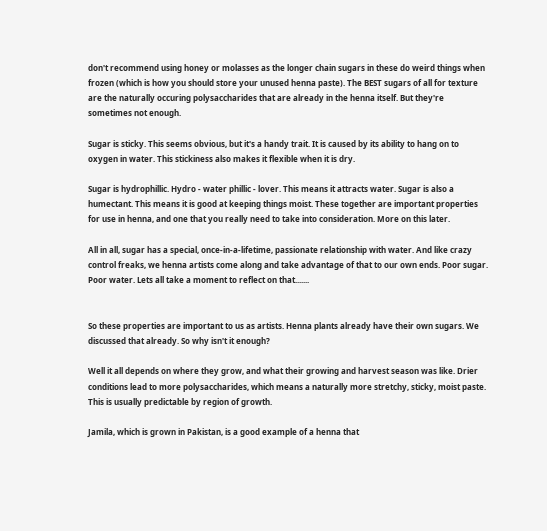don't recommend using honey or molasses as the longer chain sugars in these do weird things when frozen (which is how you should store your unused henna paste). The BEST sugars of all for texture are the naturally occuring polysaccharides that are already in the henna itself. But they're sometimes not enough.

Sugar is sticky. This seems obvious, but it's a handy trait. It is caused by its ability to hang on to oxygen in water. This stickiness also makes it flexible when it is dry.

Sugar is hydrophillic. Hydro - water phillic - lover. This means it attracts water. Sugar is also a humectant. This means it is good at keeping things moist. These together are important properties for use in henna, and one that you really need to take into consideration. More on this later.

All in all, sugar has a special, once-in-a-lifetime, passionate relationship with water. And like crazy control freaks, we henna artists come along and take advantage of that to our own ends. Poor sugar. Poor water. Lets all take a moment to reflect on that.......


So these properties are important to us as artists. Henna plants already have their own sugars. We discussed that already. So why isn't it enough?

Well it all depends on where they grow, and what their growing and harvest season was like. Drier conditions lead to more polysaccharides, which means a naturally more stretchy, sticky, moist paste. This is usually predictable by region of growth.

Jamila, which is grown in Pakistan, is a good example of a henna that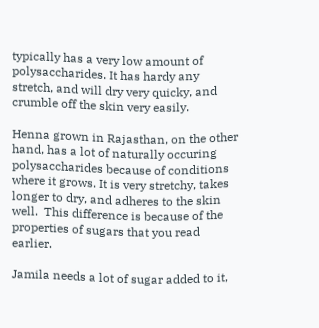typically has a very low amount of polysaccharides. It has hardy any stretch, and will dry very quicky, and crumble off the skin very easily.

Henna grown in Rajasthan, on the other hand, has a lot of naturally occuring polysaccharides because of conditions where it grows. It is very stretchy, takes longer to dry, and adheres to the skin well.  This difference is because of the properties of sugars that you read earlier.

Jamila needs a lot of sugar added to it,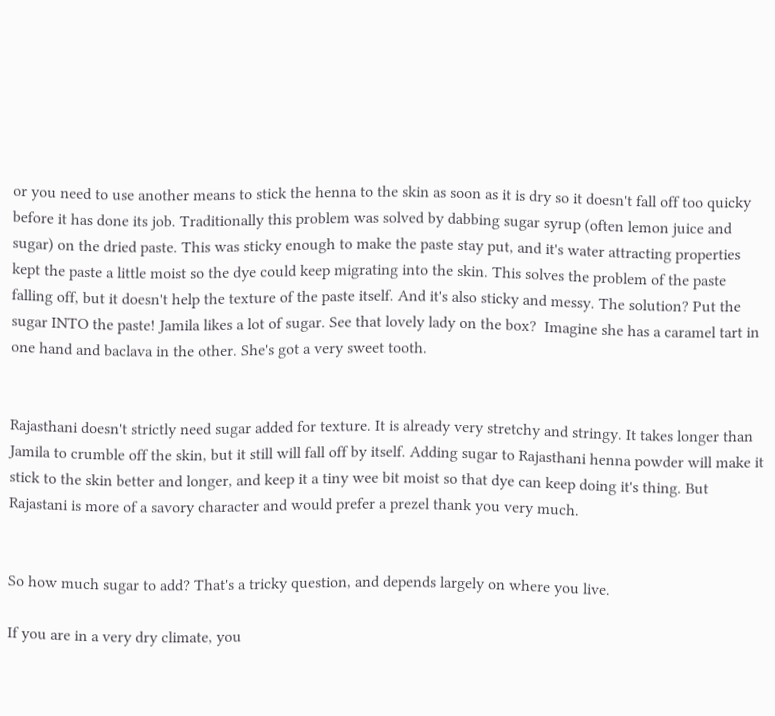or you need to use another means to stick the henna to the skin as soon as it is dry so it doesn't fall off too quicky before it has done its job. Traditionally this problem was solved by dabbing sugar syrup (often lemon juice and sugar) on the dried paste. This was sticky enough to make the paste stay put, and it's water attracting properties kept the paste a little moist so the dye could keep migrating into the skin. This solves the problem of the paste falling off, but it doesn't help the texture of the paste itself. And it's also sticky and messy. The solution? Put the sugar INTO the paste! Jamila likes a lot of sugar. See that lovely lady on the box?  Imagine she has a caramel tart in one hand and baclava in the other. She's got a very sweet tooth.


Rajasthani doesn't strictly need sugar added for texture. It is already very stretchy and stringy. It takes longer than Jamila to crumble off the skin, but it still will fall off by itself. Adding sugar to Rajasthani henna powder will make it stick to the skin better and longer, and keep it a tiny wee bit moist so that dye can keep doing it's thing. But Rajastani is more of a savory character and would prefer a prezel thank you very much.


So how much sugar to add? That's a tricky question, and depends largely on where you live.

If you are in a very dry climate, you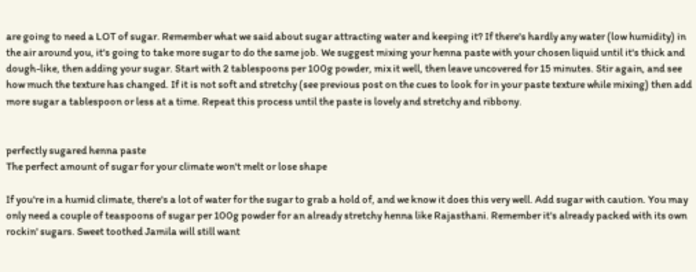are going to need a LOT of sugar. Remember what we said about sugar attracting water and keeping it? If there's hardly any water (low humidity) in the air around you, it's going to take more sugar to do the same job. We suggest mixing your henna paste with your chosen liquid until it's thick and dough-like, then adding your sugar. Start with 2 tablespoons per 100g powder, mix it well, then leave uncovered for 15 minutes. Stir again, and see how much the texture has changed. If it is not soft and stretchy (see previous post on the cues to look for in your paste texture while mixing) then add more sugar a tablespoon or less at a time. Repeat this process until the paste is lovely and stretchy and ribbony.


perfectly sugared henna paste
The perfect amount of sugar for your climate won't melt or lose shape

If you're in a humid climate, there's a lot of water for the sugar to grab a hold of, and we know it does this very well. Add sugar with caution. You may only need a couple of teaspoons of sugar per 100g powder for an already stretchy henna like Rajasthani. Remember it's already packed with its own rockin' sugars. Sweet toothed Jamila will still want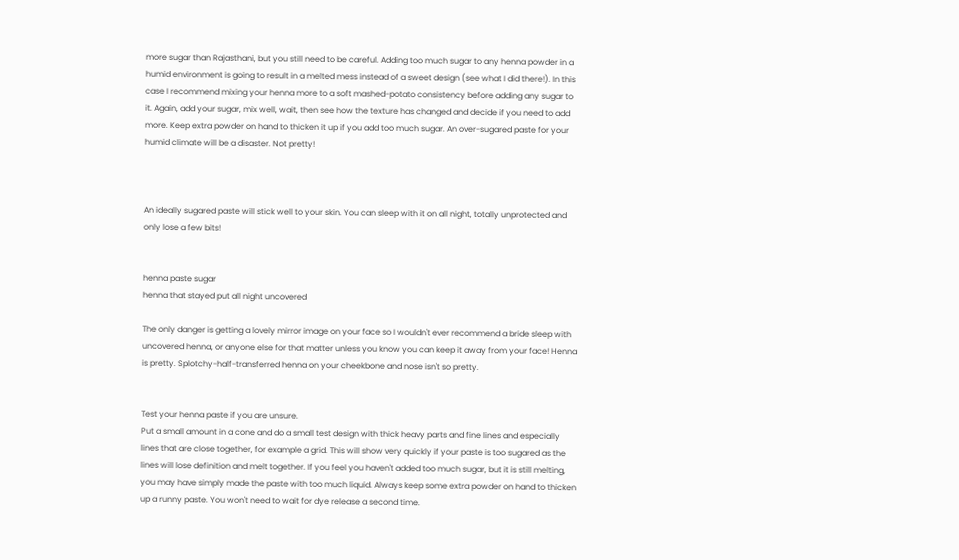more sugar than Rajasthani, but you still need to be careful. Adding too much sugar to any henna powder in a humid environment is going to result in a melted mess instead of a sweet design (see what I did there!). In this case I recommend mixing your henna more to a soft mashed-potato consistency before adding any sugar to it. Again, add your sugar, mix well, wait, then see how the texture has changed and decide if you need to add more. Keep extra powder on hand to thicken it up if you add too much sugar. An over-sugared paste for your humid climate will be a disaster. Not pretty!



An ideally sugared paste will stick well to your skin. You can sleep with it on all night, totally unprotected and only lose a few bits!


henna paste sugar
henna that stayed put all night uncovered

The only danger is getting a lovely mirror image on your face so I wouldn't ever recommend a bride sleep with uncovered henna, or anyone else for that matter unless you know you can keep it away from your face! Henna is pretty. Splotchy-half-transferred henna on your cheekbone and nose isn't so pretty.


Test your henna paste if you are unsure.
Put a small amount in a cone and do a small test design with thick heavy parts and fine lines and especially lines that are close together, for example a grid. This will show very quickly if your paste is too sugared as the lines will lose definition and melt together. If you feel you haven't added too much sugar, but it is still melting, you may have simply made the paste with too much liquid. Always keep some extra powder on hand to thicken up a runny paste. You won't need to wait for dye release a second time.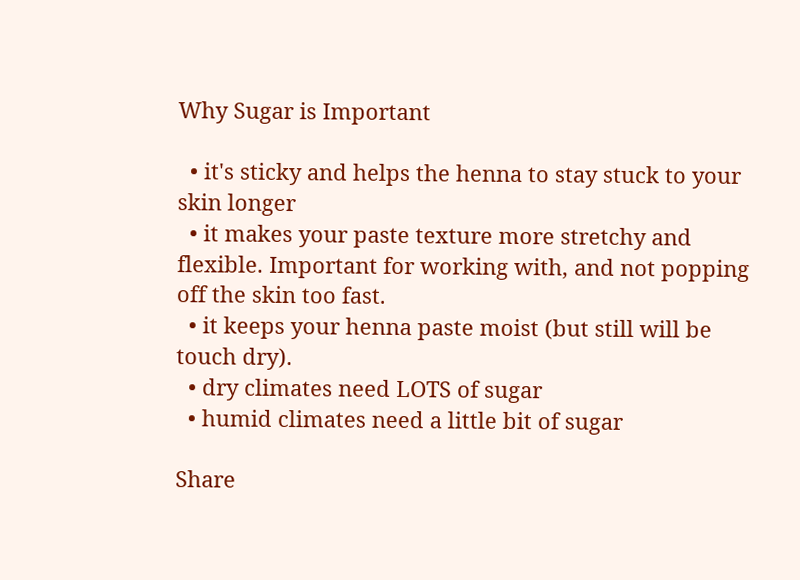Why Sugar is Important

  • it's sticky and helps the henna to stay stuck to your skin longer
  • it makes your paste texture more stretchy and flexible. Important for working with, and not popping off the skin too fast.
  • it keeps your henna paste moist (but still will be touch dry).
  • dry climates need LOTS of sugar
  • humid climates need a little bit of sugar

Share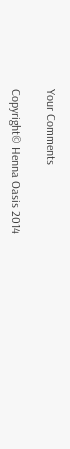Your Comments

Copyright© Henna Oasis 2014